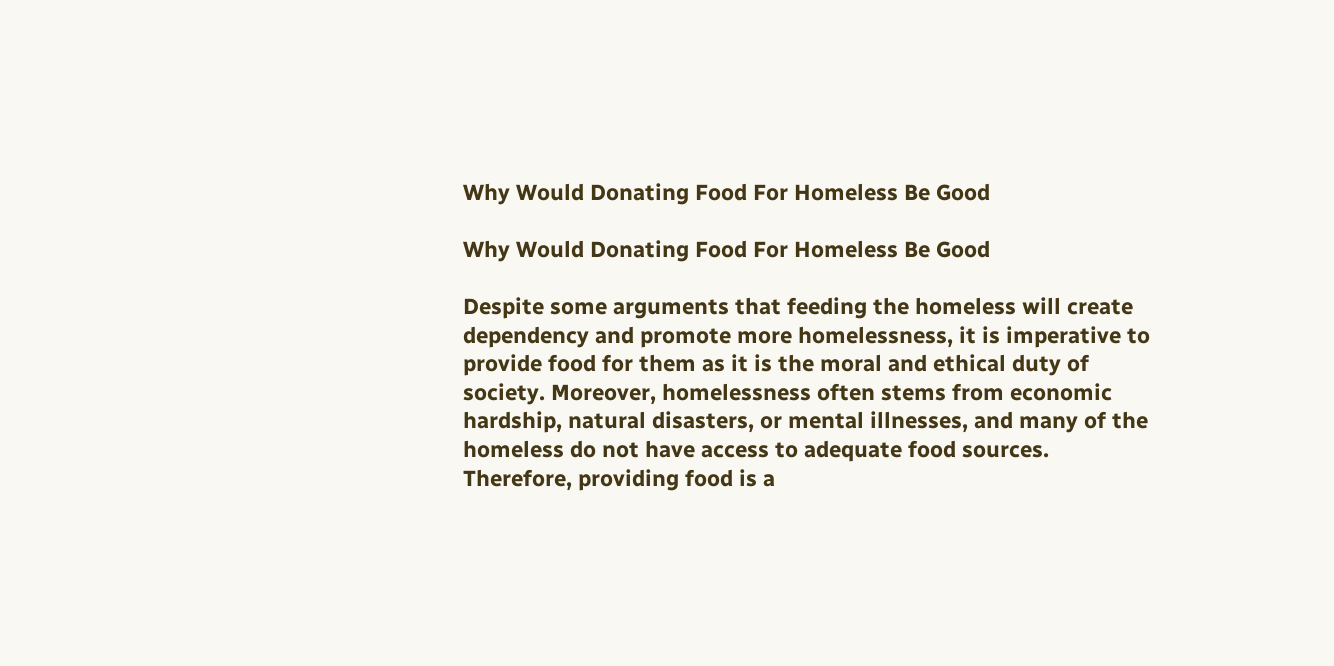Why Would Donating Food For Homeless Be Good

Why Would Donating Food For Homeless Be Good

Despite some arguments that feeding the homeless will create dependency and promote more homelessness, it is imperative to provide food for them as it is the moral and ethical duty of society. Moreover, homelessness often stems from economic hardship, natural disasters, or mental illnesses, and many of the homeless do not have access to adequate food sources. Therefore, providing food is a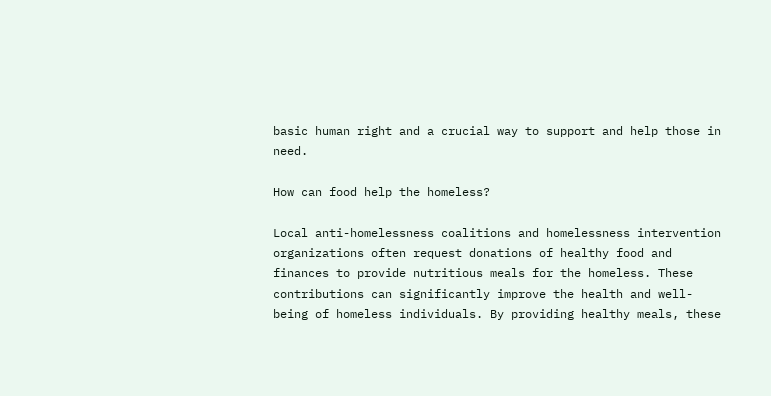basic human right and a crucial way to support and help those in need.

How can food help the homeless?

Local anti-homelessness coalitions and homelessness intervention organizations often request donations of healthy food and finances to provide nutritious meals for the homeless. These contributions can significantly improve the health and well-being of homeless individuals. By providing healthy meals, these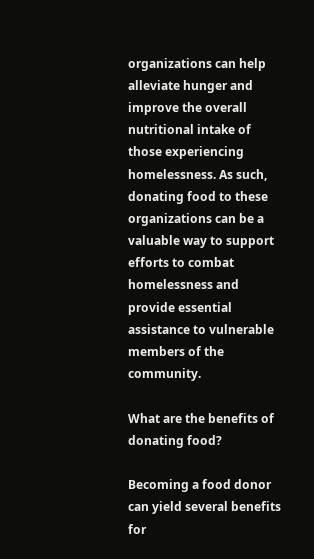organizations can help alleviate hunger and improve the overall nutritional intake of those experiencing homelessness. As such, donating food to these organizations can be a valuable way to support efforts to combat homelessness and provide essential assistance to vulnerable members of the community.

What are the benefits of donating food?

Becoming a food donor can yield several benefits for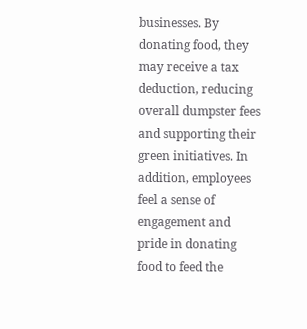businesses. By donating food, they may receive a tax deduction, reducing overall dumpster fees and supporting their green initiatives. In addition, employees feel a sense of engagement and pride in donating food to feed the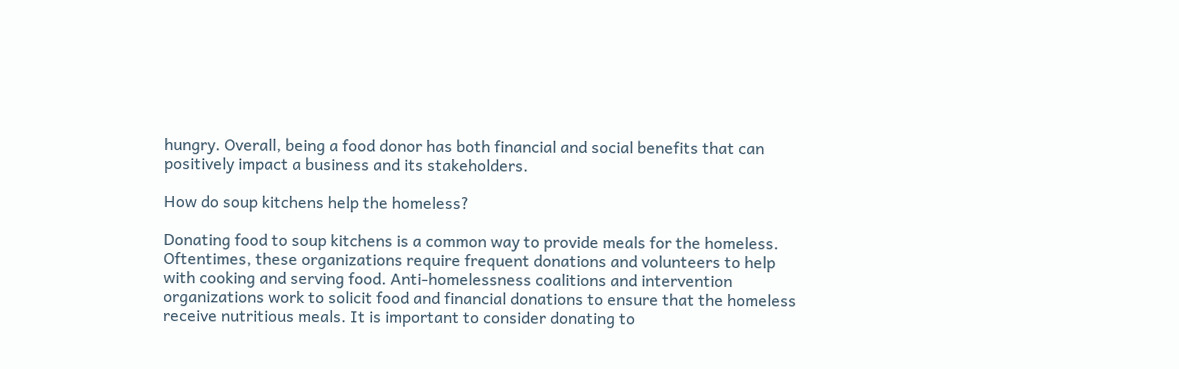hungry. Overall, being a food donor has both financial and social benefits that can positively impact a business and its stakeholders.

How do soup kitchens help the homeless?

Donating food to soup kitchens is a common way to provide meals for the homeless. Oftentimes, these organizations require frequent donations and volunteers to help with cooking and serving food. Anti-homelessness coalitions and intervention organizations work to solicit food and financial donations to ensure that the homeless receive nutritious meals. It is important to consider donating to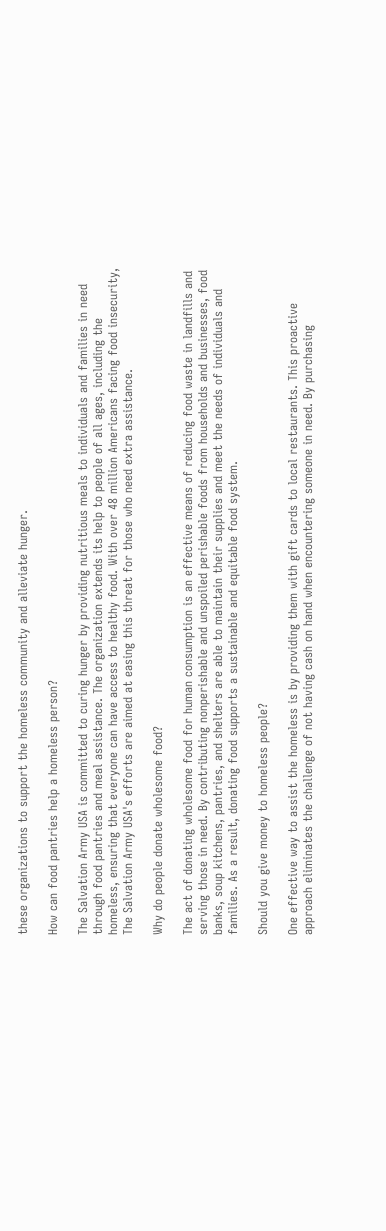these organizations to support the homeless community and alleviate hunger.

How can food pantries help a homeless person?

The Salvation Army USA is committed to curing hunger by providing nutritious meals to individuals and families in need through food pantries and meal assistance. The organization extends its help to people of all ages, including the homeless, ensuring that everyone can have access to healthy food. With over 48 million Americans facing food insecurity, The Salvation Army USA's efforts are aimed at easing this threat for those who need extra assistance.

Why do people donate wholesome food?

The act of donating wholesome food for human consumption is an effective means of reducing food waste in landfills and serving those in need. By contributing nonperishable and unspoiled perishable foods from households and businesses, food banks, soup kitchens, pantries, and shelters are able to maintain their supplies and meet the needs of individuals and families. As a result, donating food supports a sustainable and equitable food system.

Should you give money to homeless people?

One effective way to assist the homeless is by providing them with gift cards to local restaurants. This proactive approach eliminates the challenge of not having cash on hand when encountering someone in need. By purchasing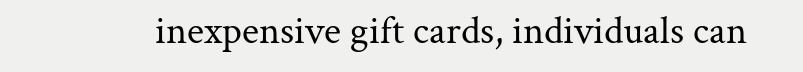inexpensive gift cards, individuals can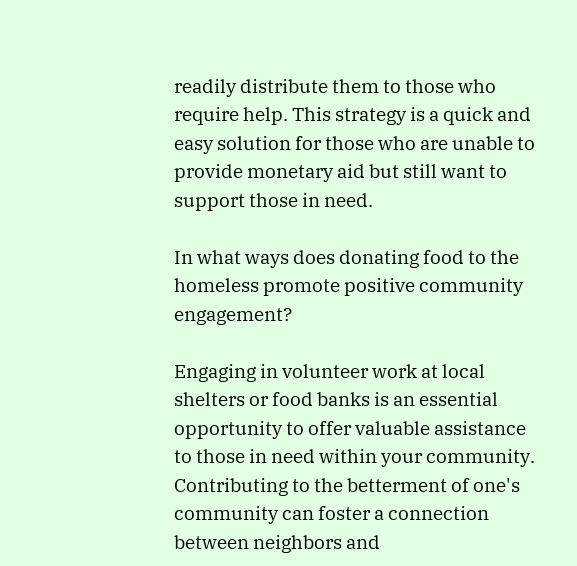readily distribute them to those who require help. This strategy is a quick and easy solution for those who are unable to provide monetary aid but still want to support those in need.

In what ways does donating food to the homeless promote positive community engagement?

Engaging in volunteer work at local shelters or food banks is an essential opportunity to offer valuable assistance to those in need within your community. Contributing to the betterment of one's community can foster a connection between neighbors and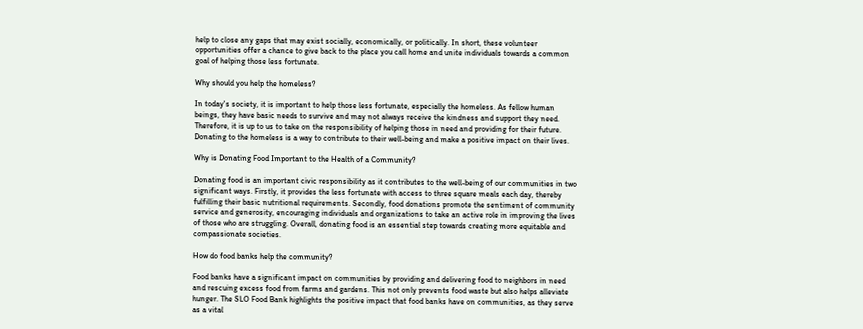help to close any gaps that may exist socially, economically, or politically. In short, these volunteer opportunities offer a chance to give back to the place you call home and unite individuals towards a common goal of helping those less fortunate.

Why should you help the homeless?

In today's society, it is important to help those less fortunate, especially the homeless. As fellow human beings, they have basic needs to survive and may not always receive the kindness and support they need. Therefore, it is up to us to take on the responsibility of helping those in need and providing for their future. Donating to the homeless is a way to contribute to their well-being and make a positive impact on their lives.

Why is Donating Food Important to the Health of a Community?

Donating food is an important civic responsibility as it contributes to the well-being of our communities in two significant ways. Firstly, it provides the less fortunate with access to three square meals each day, thereby fulfilling their basic nutritional requirements. Secondly, food donations promote the sentiment of community service and generosity, encouraging individuals and organizations to take an active role in improving the lives of those who are struggling. Overall, donating food is an essential step towards creating more equitable and compassionate societies.

How do food banks help the community?

Food banks have a significant impact on communities by providing and delivering food to neighbors in need and rescuing excess food from farms and gardens. This not only prevents food waste but also helps alleviate hunger. The SLO Food Bank highlights the positive impact that food banks have on communities, as they serve as a vital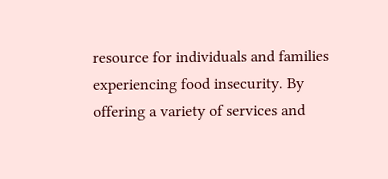resource for individuals and families experiencing food insecurity. By offering a variety of services and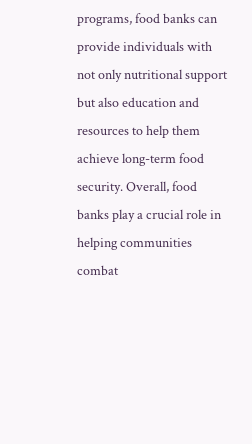programs, food banks can provide individuals with not only nutritional support but also education and resources to help them achieve long-term food security. Overall, food banks play a crucial role in helping communities combat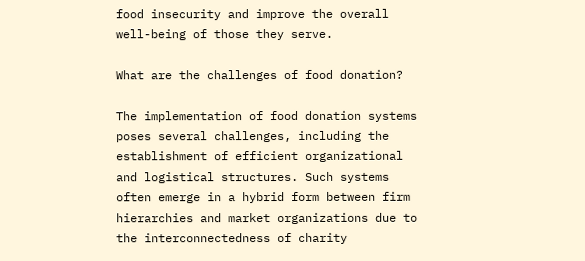food insecurity and improve the overall well-being of those they serve.

What are the challenges of food donation?

The implementation of food donation systems poses several challenges, including the establishment of efficient organizational and logistical structures. Such systems often emerge in a hybrid form between firm hierarchies and market organizations due to the interconnectedness of charity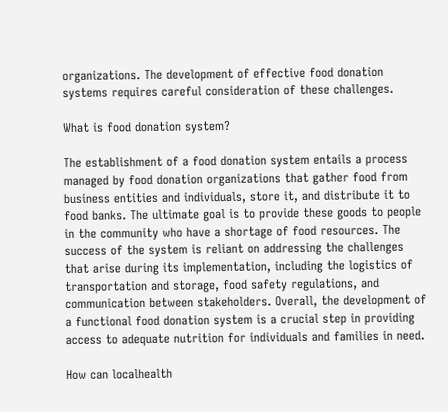organizations. The development of effective food donation systems requires careful consideration of these challenges.

What is food donation system?

The establishment of a food donation system entails a process managed by food donation organizations that gather food from business entities and individuals, store it, and distribute it to food banks. The ultimate goal is to provide these goods to people in the community who have a shortage of food resources. The success of the system is reliant on addressing the challenges that arise during its implementation, including the logistics of transportation and storage, food safety regulations, and communication between stakeholders. Overall, the development of a functional food donation system is a crucial step in providing access to adequate nutrition for individuals and families in need.

How can localhealth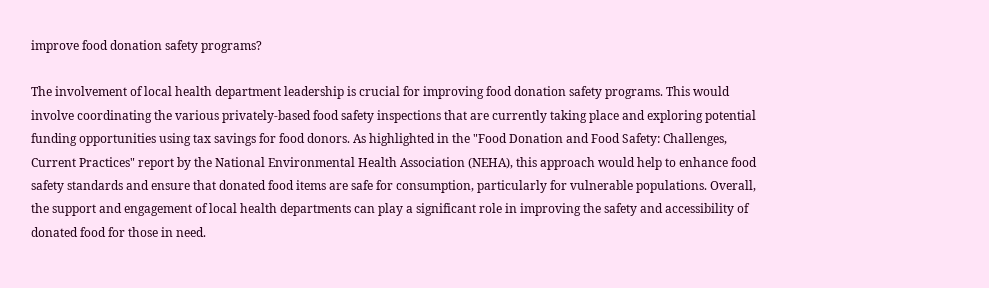improve food donation safety programs?

The involvement of local health department leadership is crucial for improving food donation safety programs. This would involve coordinating the various privately-based food safety inspections that are currently taking place and exploring potential funding opportunities using tax savings for food donors. As highlighted in the "Food Donation and Food Safety: Challenges, Current Practices" report by the National Environmental Health Association (NEHA), this approach would help to enhance food safety standards and ensure that donated food items are safe for consumption, particularly for vulnerable populations. Overall, the support and engagement of local health departments can play a significant role in improving the safety and accessibility of donated food for those in need.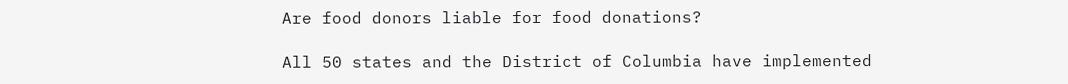Are food donors liable for food donations?

All 50 states and the District of Columbia have implemented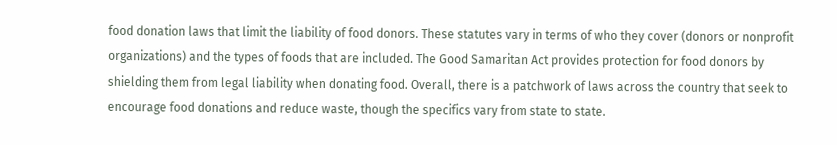food donation laws that limit the liability of food donors. These statutes vary in terms of who they cover (donors or nonprofit organizations) and the types of foods that are included. The Good Samaritan Act provides protection for food donors by shielding them from legal liability when donating food. Overall, there is a patchwork of laws across the country that seek to encourage food donations and reduce waste, though the specifics vary from state to state.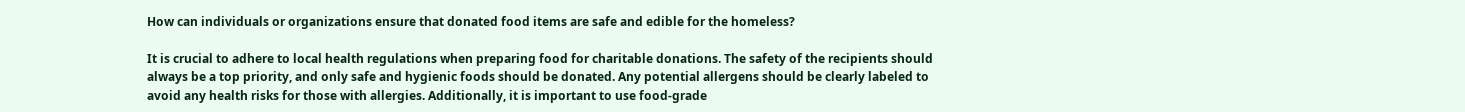How can individuals or organizations ensure that donated food items are safe and edible for the homeless?

It is crucial to adhere to local health regulations when preparing food for charitable donations. The safety of the recipients should always be a top priority, and only safe and hygienic foods should be donated. Any potential allergens should be clearly labeled to avoid any health risks for those with allergies. Additionally, it is important to use food-grade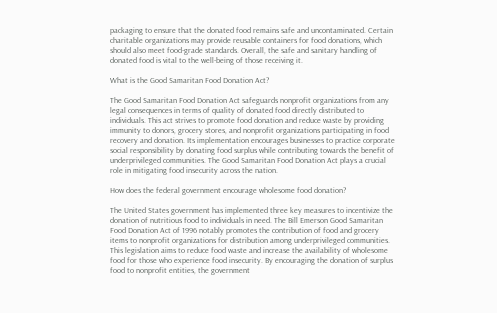packaging to ensure that the donated food remains safe and uncontaminated. Certain charitable organizations may provide reusable containers for food donations, which should also meet food-grade standards. Overall, the safe and sanitary handling of donated food is vital to the well-being of those receiving it.

What is the Good Samaritan Food Donation Act?

The Good Samaritan Food Donation Act safeguards nonprofit organizations from any legal consequences in terms of quality of donated food directly distributed to individuals. This act strives to promote food donation and reduce waste by providing immunity to donors, grocery stores, and nonprofit organizations participating in food recovery and donation. Its implementation encourages businesses to practice corporate social responsibility by donating food surplus while contributing towards the benefit of underprivileged communities. The Good Samaritan Food Donation Act plays a crucial role in mitigating food insecurity across the nation.

How does the federal government encourage wholesome food donation?

The United States government has implemented three key measures to incentivize the donation of nutritious food to individuals in need. The Bill Emerson Good Samaritan Food Donation Act of 1996 notably promotes the contribution of food and grocery items to nonprofit organizations for distribution among underprivileged communities. This legislation aims to reduce food waste and increase the availability of wholesome food for those who experience food insecurity. By encouraging the donation of surplus food to nonprofit entities, the government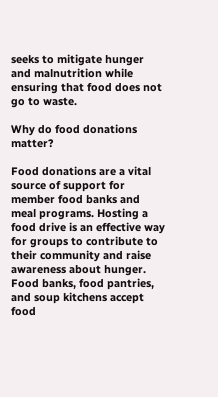seeks to mitigate hunger and malnutrition while ensuring that food does not go to waste.

Why do food donations matter?

Food donations are a vital source of support for member food banks and meal programs. Hosting a food drive is an effective way for groups to contribute to their community and raise awareness about hunger. Food banks, food pantries, and soup kitchens accept food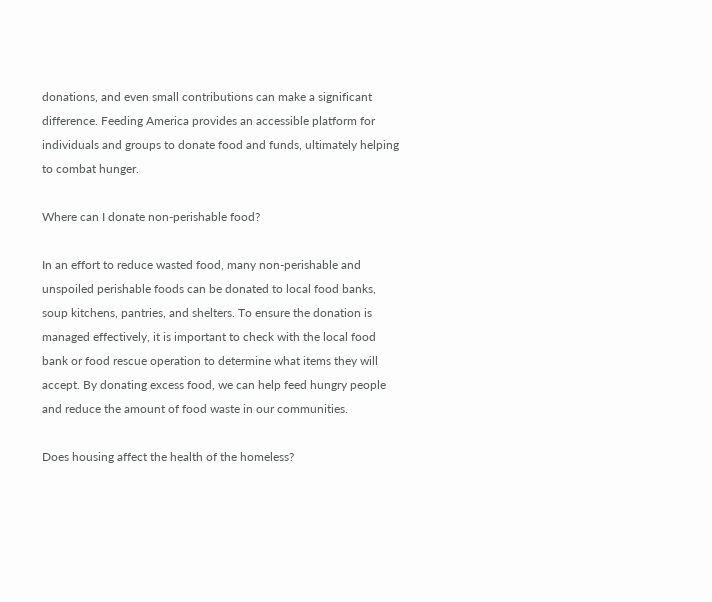donations, and even small contributions can make a significant difference. Feeding America provides an accessible platform for individuals and groups to donate food and funds, ultimately helping to combat hunger.

Where can I donate non-perishable food?

In an effort to reduce wasted food, many non-perishable and unspoiled perishable foods can be donated to local food banks, soup kitchens, pantries, and shelters. To ensure the donation is managed effectively, it is important to check with the local food bank or food rescue operation to determine what items they will accept. By donating excess food, we can help feed hungry people and reduce the amount of food waste in our communities.

Does housing affect the health of the homeless?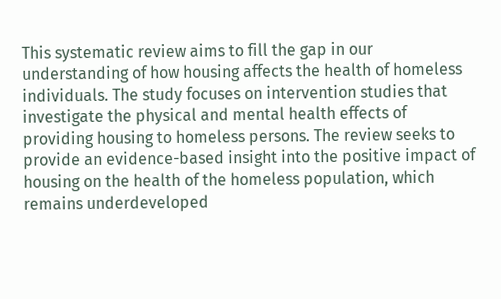This systematic review aims to fill the gap in our understanding of how housing affects the health of homeless individuals. The study focuses on intervention studies that investigate the physical and mental health effects of providing housing to homeless persons. The review seeks to provide an evidence-based insight into the positive impact of housing on the health of the homeless population, which remains underdeveloped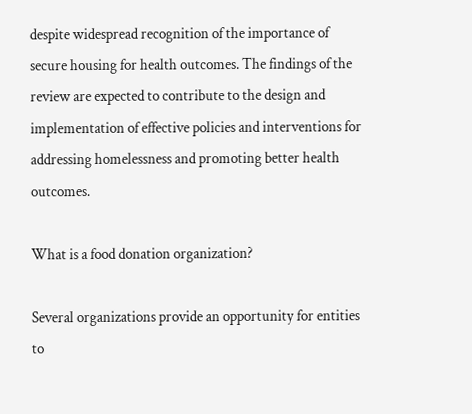despite widespread recognition of the importance of secure housing for health outcomes. The findings of the review are expected to contribute to the design and implementation of effective policies and interventions for addressing homelessness and promoting better health outcomes.

What is a food donation organization?

Several organizations provide an opportunity for entities to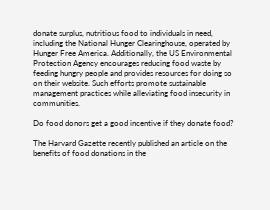donate surplus, nutritious food to individuals in need, including the National Hunger Clearinghouse, operated by Hunger Free America. Additionally, the US Environmental Protection Agency encourages reducing food waste by feeding hungry people and provides resources for doing so on their website. Such efforts promote sustainable management practices while alleviating food insecurity in communities.

Do food donors get a good incentive if they donate food?

The Harvard Gazette recently published an article on the benefits of food donations in the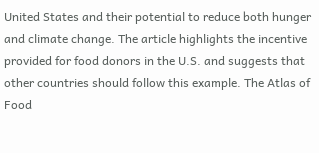United States and their potential to reduce both hunger and climate change. The article highlights the incentive provided for food donors in the U.S. and suggests that other countries should follow this example. The Atlas of Food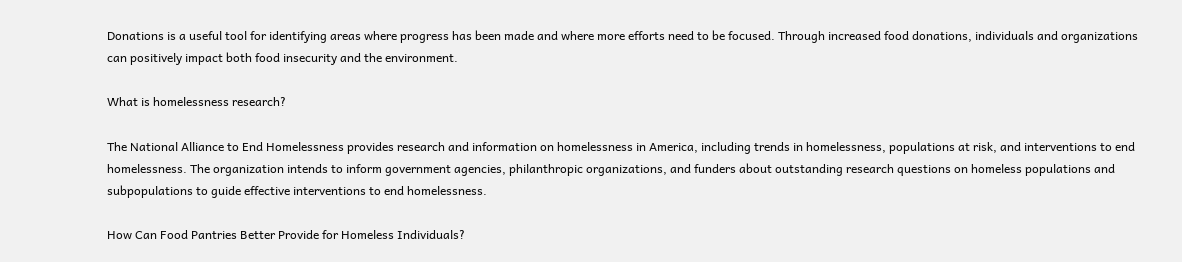Donations is a useful tool for identifying areas where progress has been made and where more efforts need to be focused. Through increased food donations, individuals and organizations can positively impact both food insecurity and the environment.

What is homelessness research?

The National Alliance to End Homelessness provides research and information on homelessness in America, including trends in homelessness, populations at risk, and interventions to end homelessness. The organization intends to inform government agencies, philanthropic organizations, and funders about outstanding research questions on homeless populations and subpopulations to guide effective interventions to end homelessness.

How Can Food Pantries Better Provide for Homeless Individuals?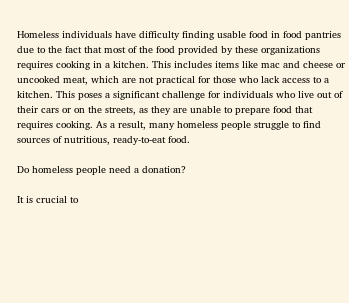Homeless individuals have difficulty finding usable food in food pantries due to the fact that most of the food provided by these organizations requires cooking in a kitchen. This includes items like mac and cheese or uncooked meat, which are not practical for those who lack access to a kitchen. This poses a significant challenge for individuals who live out of their cars or on the streets, as they are unable to prepare food that requires cooking. As a result, many homeless people struggle to find sources of nutritious, ready-to-eat food.

Do homeless people need a donation?

It is crucial to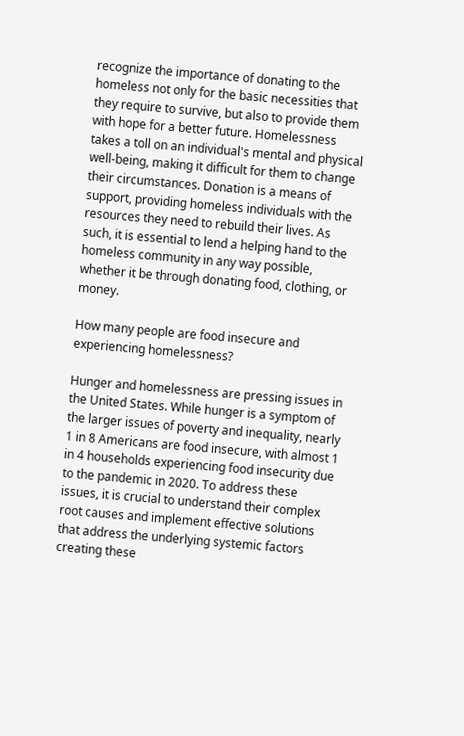recognize the importance of donating to the homeless not only for the basic necessities that they require to survive, but also to provide them with hope for a better future. Homelessness takes a toll on an individual's mental and physical well-being, making it difficult for them to change their circumstances. Donation is a means of support, providing homeless individuals with the resources they need to rebuild their lives. As such, it is essential to lend a helping hand to the homeless community in any way possible, whether it be through donating food, clothing, or money.

How many people are food insecure and experiencing homelessness?

Hunger and homelessness are pressing issues in the United States. While hunger is a symptom of the larger issues of poverty and inequality, nearly 1 in 8 Americans are food insecure, with almost 1 in 4 households experiencing food insecurity due to the pandemic in 2020. To address these issues, it is crucial to understand their complex root causes and implement effective solutions that address the underlying systemic factors creating these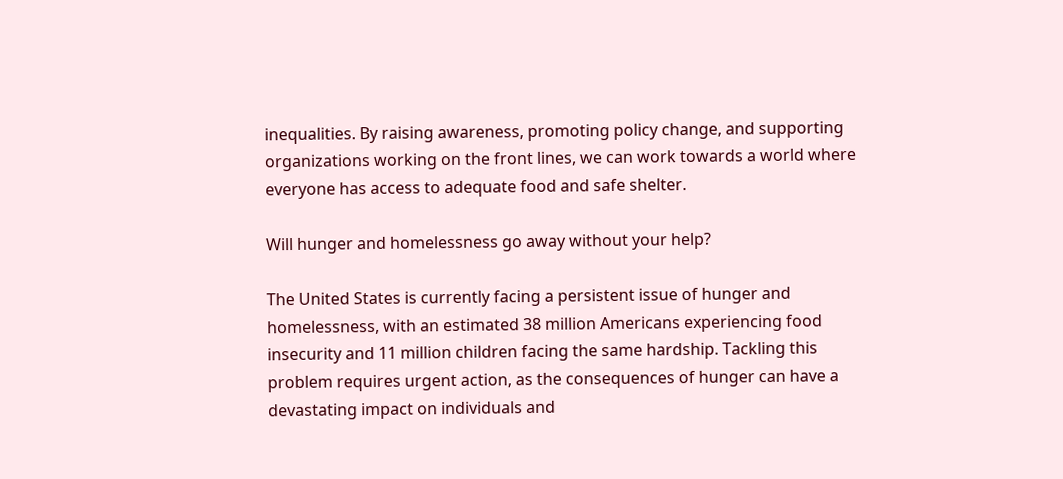inequalities. By raising awareness, promoting policy change, and supporting organizations working on the front lines, we can work towards a world where everyone has access to adequate food and safe shelter.

Will hunger and homelessness go away without your help?

The United States is currently facing a persistent issue of hunger and homelessness, with an estimated 38 million Americans experiencing food insecurity and 11 million children facing the same hardship. Tackling this problem requires urgent action, as the consequences of hunger can have a devastating impact on individuals and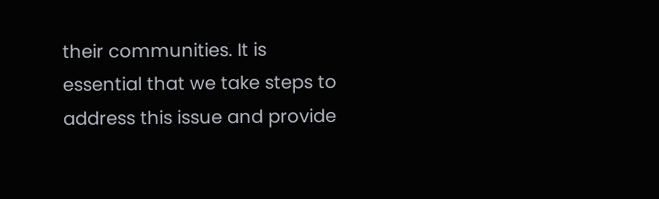their communities. It is essential that we take steps to address this issue and provide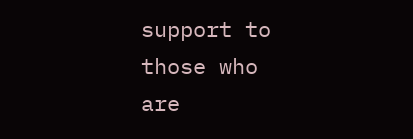support to those who are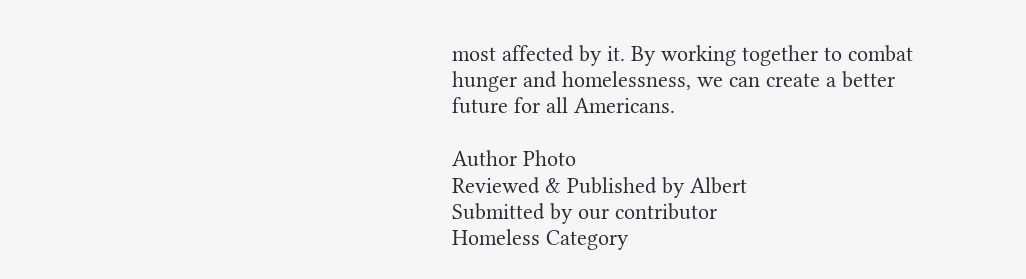most affected by it. By working together to combat hunger and homelessness, we can create a better future for all Americans.

Author Photo
Reviewed & Published by Albert
Submitted by our contributor
Homeless Category